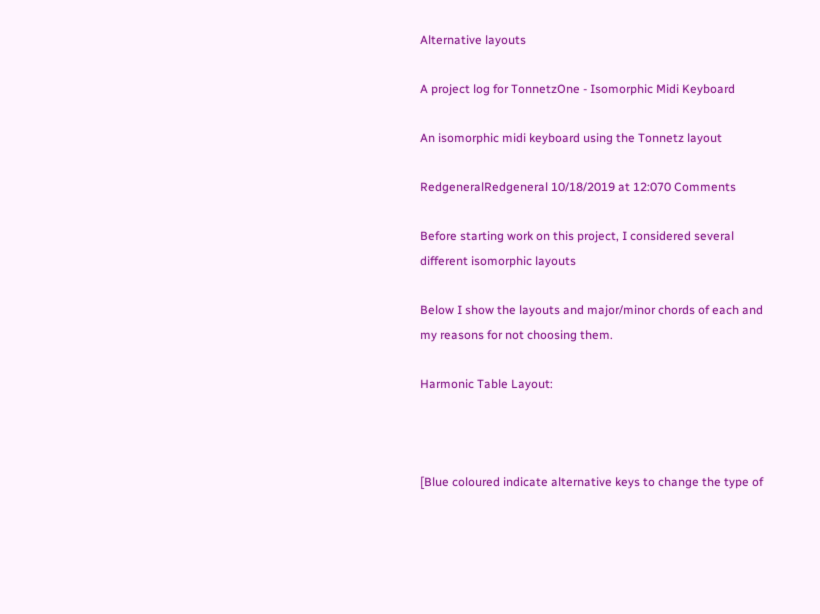Alternative layouts

A project log for TonnetzOne - Isomorphic Midi Keyboard

An isomorphic midi keyboard using the Tonnetz layout

RedgeneralRedgeneral 10/18/2019 at 12:070 Comments

Before starting work on this project, I considered several different isomorphic layouts

Below I show the layouts and major/minor chords of each and my reasons for not choosing them.

Harmonic Table Layout:



[Blue coloured indicate alternative keys to change the type of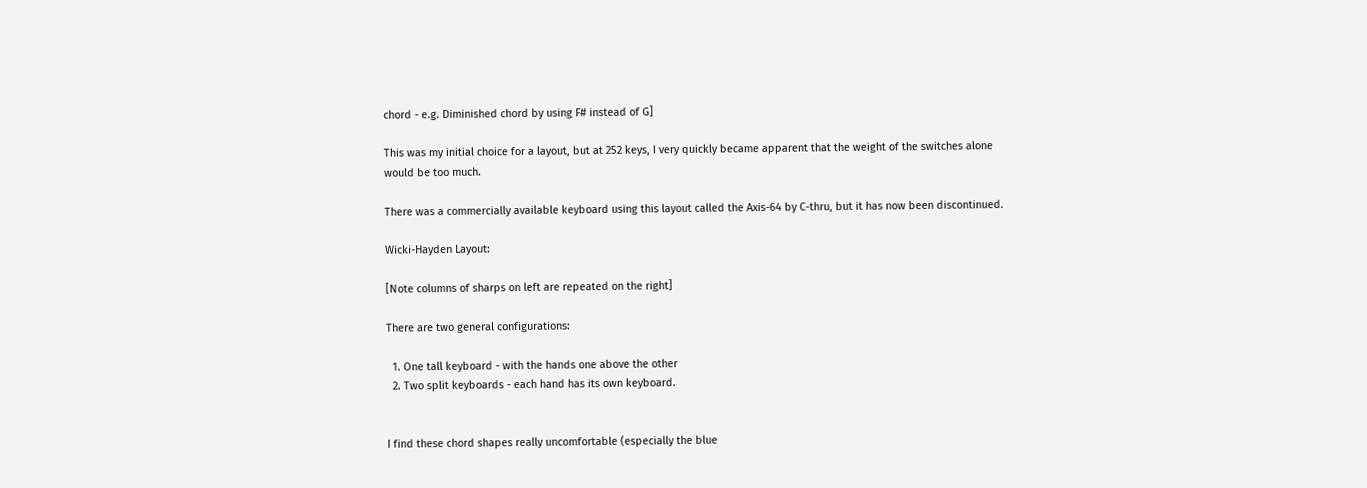chord - e.g. Diminished chord by using F# instead of G]

This was my initial choice for a layout, but at 252 keys, I very quickly became apparent that the weight of the switches alone would be too much.

There was a commercially available keyboard using this layout called the Axis-64 by C-thru, but it has now been discontinued.

Wicki-Hayden Layout:

[Note columns of sharps on left are repeated on the right]

There are two general configurations:

  1. One tall keyboard - with the hands one above the other
  2. Two split keyboards - each hand has its own keyboard.


I find these chord shapes really uncomfortable (especially the blue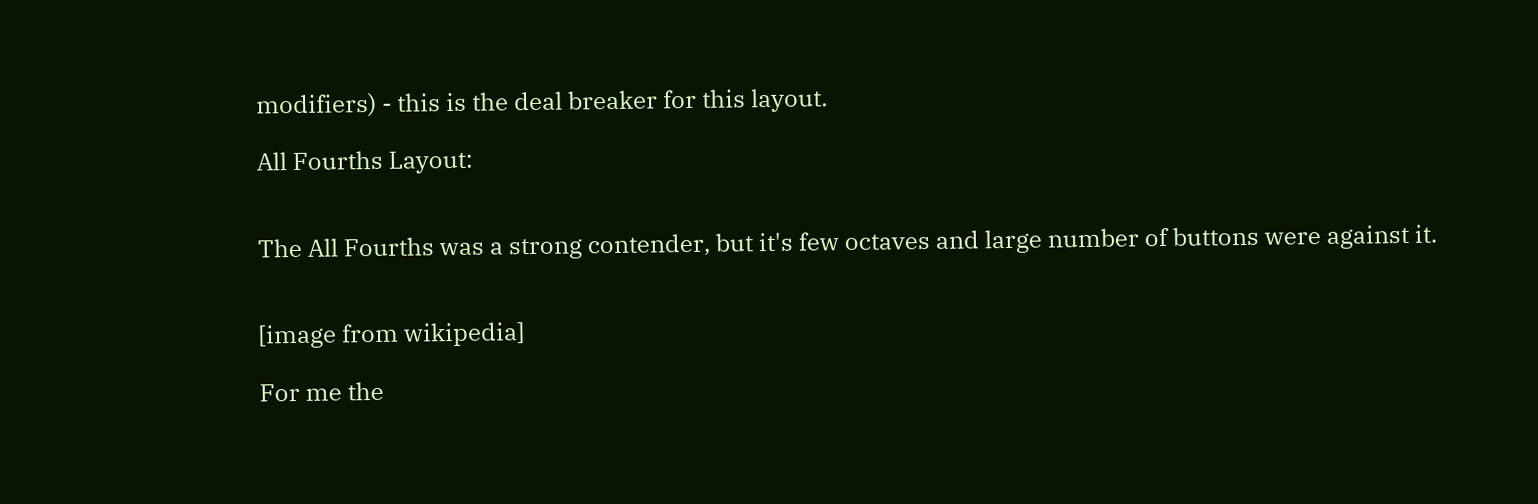modifiers) - this is the deal breaker for this layout.

All Fourths Layout:


The All Fourths was a strong contender, but it's few octaves and large number of buttons were against it.


[image from wikipedia]

For me the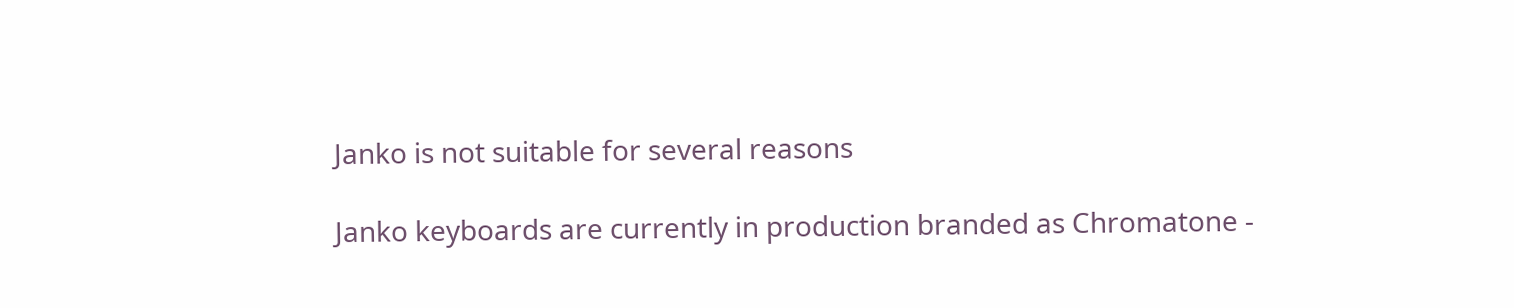Janko is not suitable for several reasons

Janko keyboards are currently in production branded as Chromatone -